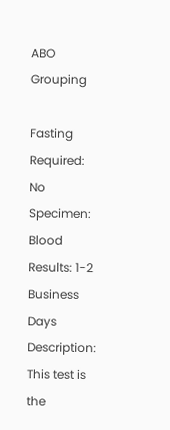ABO Grouping

Fasting Required: No
Specimen: Blood
Results: 1-2 Business Days
Description: This test is the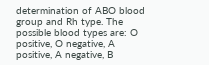determination of ABO blood group and Rh type. The possible blood types are: O positive, O negative, A positive, A negative, B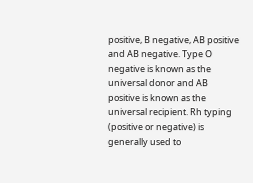positive, B negative, AB positive and AB negative. Type O negative is known as the universal donor and AB positive is known as the universal recipient. Rh typing (positive or negative) is generally used to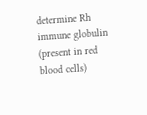determine Rh immune globulin (present in red blood cells)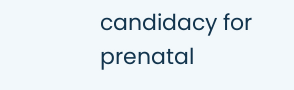candidacy for prenatal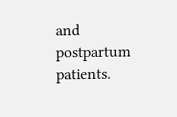and postpartum patients.